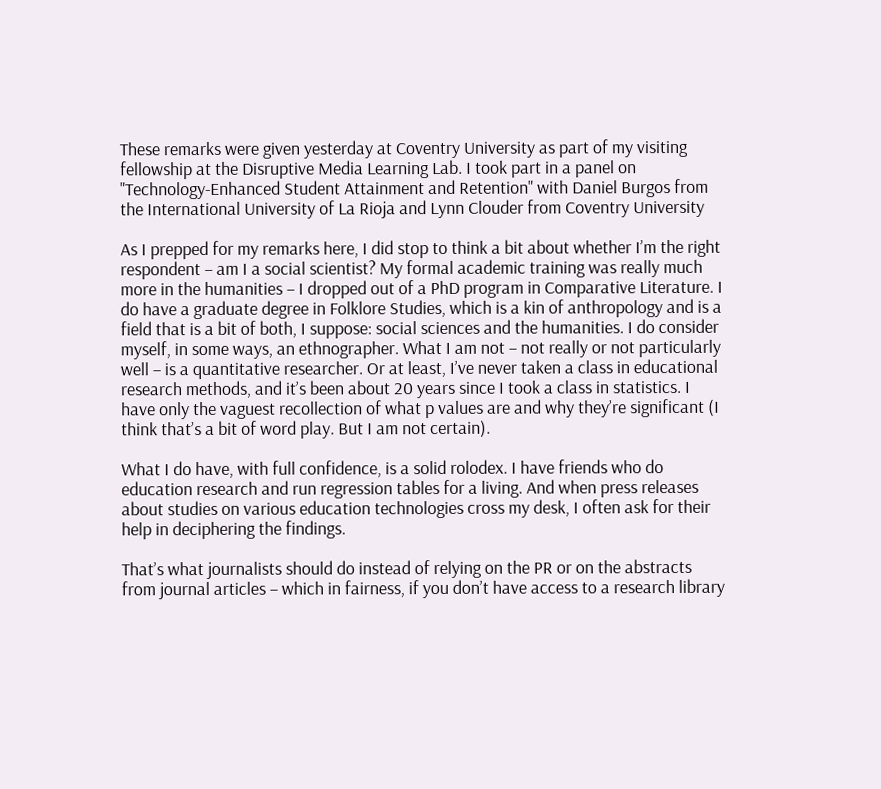These remarks were given yesterday at Coventry University as part of my visiting fellowship at the Disruptive Media Learning Lab. I took part in a panel on "Technology-Enhanced Student Attainment and Retention" with Daniel Burgos from the International University of La Rioja and Lynn Clouder from Coventry University

As I prepped for my remarks here, I did stop to think a bit about whether I’m the right respondent – am I a social scientist? My formal academic training was really much more in the humanities – I dropped out of a PhD program in Comparative Literature. I do have a graduate degree in Folklore Studies, which is a kin of anthropology and is a field that is a bit of both, I suppose: social sciences and the humanities. I do consider myself, in some ways, an ethnographer. What I am not – not really or not particularly well – is a quantitative researcher. Or at least, I’ve never taken a class in educational research methods, and it’s been about 20 years since I took a class in statistics. I have only the vaguest recollection of what p values are and why they’re significant (I think that’s a bit of word play. But I am not certain).

What I do have, with full confidence, is a solid rolodex. I have friends who do education research and run regression tables for a living. And when press releases about studies on various education technologies cross my desk, I often ask for their help in deciphering the findings.

That’s what journalists should do instead of relying on the PR or on the abstracts from journal articles – which in fairness, if you don’t have access to a research library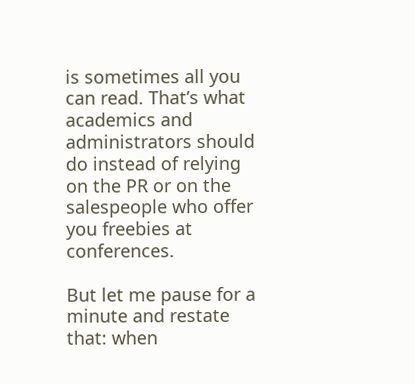is sometimes all you can read. That’s what academics and administrators should do instead of relying on the PR or on the salespeople who offer you freebies at conferences.

But let me pause for a minute and restate that: when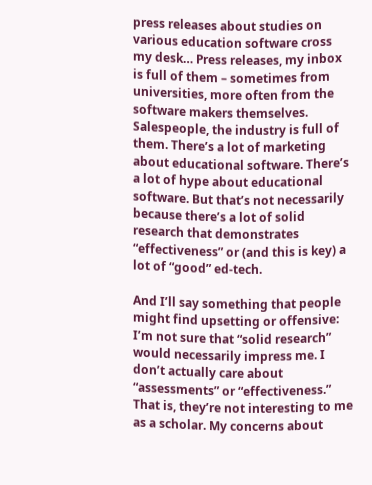press releases about studies on various education software cross my desk… Press releases, my inbox is full of them – sometimes from universities, more often from the software makers themselves. Salespeople, the industry is full of them. There’s a lot of marketing about educational software. There’s a lot of hype about educational software. But that’s not necessarily because there’s a lot of solid research that demonstrates “effectiveness” or (and this is key) a lot of “good” ed-tech.

And I’ll say something that people might find upsetting or offensive: I’m not sure that “solid research” would necessarily impress me. I don’t actually care about “assessments” or “effectiveness.” That is, they’re not interesting to me as a scholar. My concerns about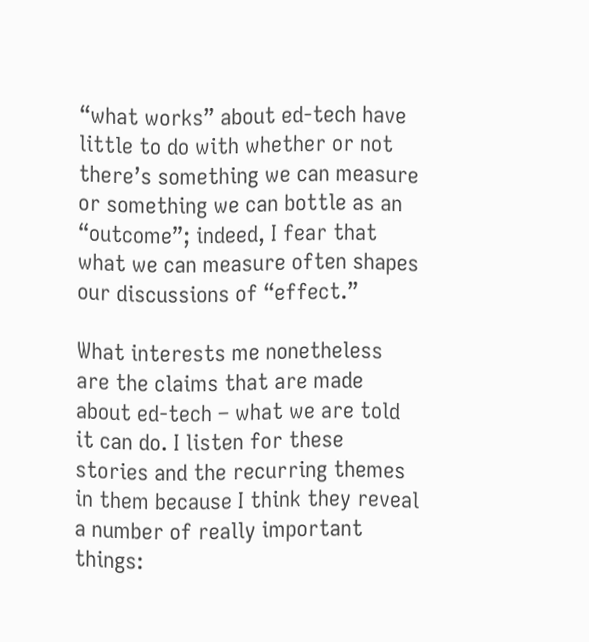“what works” about ed-tech have little to do with whether or not there’s something we can measure or something we can bottle as an “outcome”; indeed, I fear that what we can measure often shapes our discussions of “effect.”

What interests me nonetheless are the claims that are made about ed-tech – what we are told it can do. I listen for these stories and the recurring themes in them because I think they reveal a number of really important things: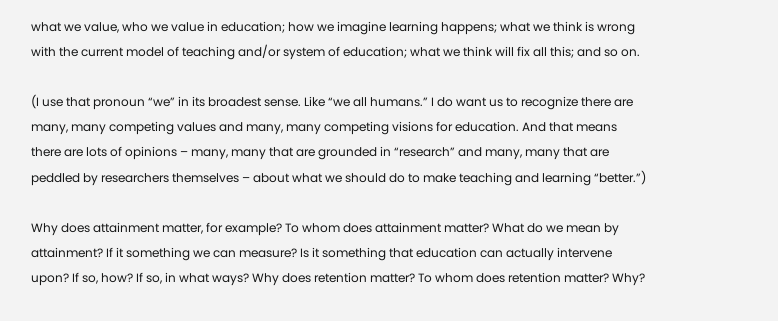what we value, who we value in education; how we imagine learning happens; what we think is wrong with the current model of teaching and/or system of education; what we think will fix all this; and so on.

(I use that pronoun “we” in its broadest sense. Like “we all humans.” I do want us to recognize there are many, many competing values and many, many competing visions for education. And that means there are lots of opinions – many, many that are grounded in “research” and many, many that are peddled by researchers themselves – about what we should do to make teaching and learning “better.”)

Why does attainment matter, for example? To whom does attainment matter? What do we mean by attainment? If it something we can measure? Is it something that education can actually intervene upon? If so, how? If so, in what ways? Why does retention matter? To whom does retention matter? Why?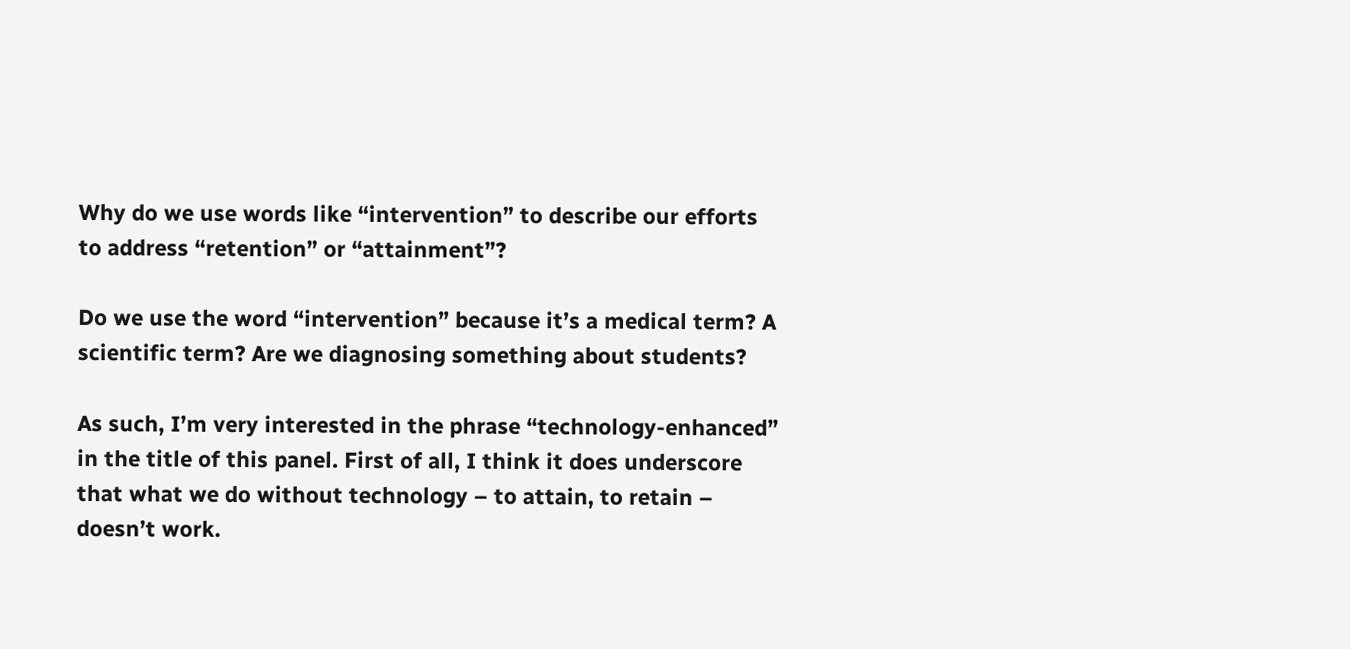Why do we use words like “intervention” to describe our efforts to address “retention” or “attainment”?

Do we use the word “intervention” because it’s a medical term? A scientific term? Are we diagnosing something about students?

As such, I’m very interested in the phrase “technology-enhanced” in the title of this panel. First of all, I think it does underscore that what we do without technology – to attain, to retain – doesn’t work.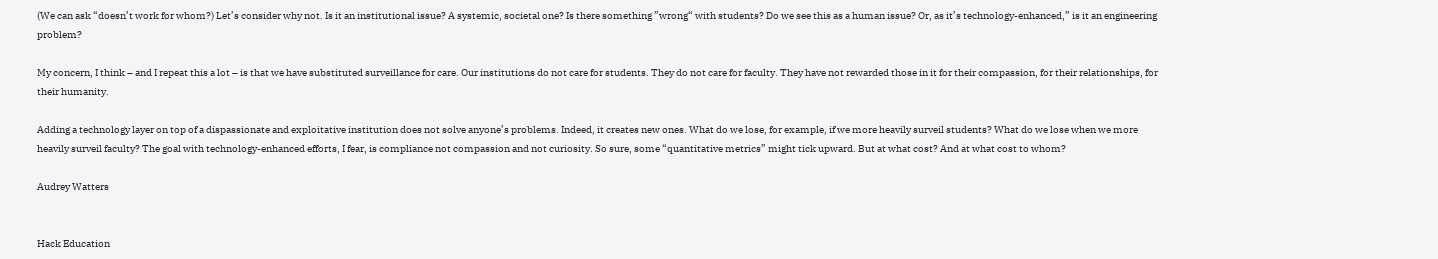(We can ask “doesn’t work for whom?) Let’s consider why not. Is it an institutional issue? A systemic, societal one? Is there something ”wrong“ with students? Do we see this as a human issue? Or, as it’s technology-enhanced,” is it an engineering problem?

My concern, I think – and I repeat this a lot – is that we have substituted surveillance for care. Our institutions do not care for students. They do not care for faculty. They have not rewarded those in it for their compassion, for their relationships, for their humanity.

Adding a technology layer on top of a dispassionate and exploitative institution does not solve anyone’s problems. Indeed, it creates new ones. What do we lose, for example, if we more heavily surveil students? What do we lose when we more heavily surveil faculty? The goal with technology-enhanced efforts, I fear, is compliance not compassion and not curiosity. So sure, some “quantitative metrics” might tick upward. But at what cost? And at what cost to whom?

Audrey Watters


Hack Education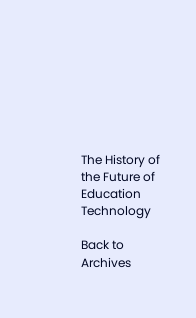The History of the Future of Education Technology

Back to Archives